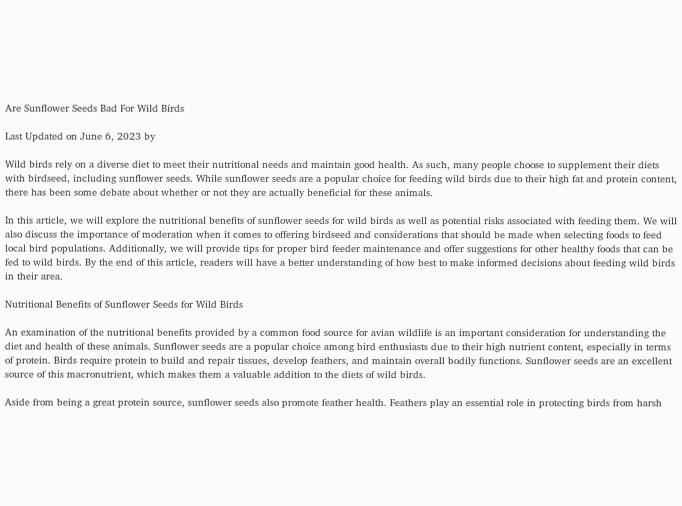Are Sunflower Seeds Bad For Wild Birds

Last Updated on June 6, 2023 by

Wild birds rely on a diverse diet to meet their nutritional needs and maintain good health. As such, many people choose to supplement their diets with birdseed, including sunflower seeds. While sunflower seeds are a popular choice for feeding wild birds due to their high fat and protein content, there has been some debate about whether or not they are actually beneficial for these animals.

In this article, we will explore the nutritional benefits of sunflower seeds for wild birds as well as potential risks associated with feeding them. We will also discuss the importance of moderation when it comes to offering birdseed and considerations that should be made when selecting foods to feed local bird populations. Additionally, we will provide tips for proper bird feeder maintenance and offer suggestions for other healthy foods that can be fed to wild birds. By the end of this article, readers will have a better understanding of how best to make informed decisions about feeding wild birds in their area.

Nutritional Benefits of Sunflower Seeds for Wild Birds

An examination of the nutritional benefits provided by a common food source for avian wildlife is an important consideration for understanding the diet and health of these animals. Sunflower seeds are a popular choice among bird enthusiasts due to their high nutrient content, especially in terms of protein. Birds require protein to build and repair tissues, develop feathers, and maintain overall bodily functions. Sunflower seeds are an excellent source of this macronutrient, which makes them a valuable addition to the diets of wild birds.

Aside from being a great protein source, sunflower seeds also promote feather health. Feathers play an essential role in protecting birds from harsh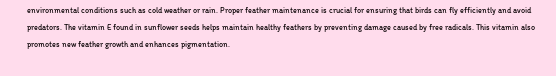environmental conditions such as cold weather or rain. Proper feather maintenance is crucial for ensuring that birds can fly efficiently and avoid predators. The vitamin E found in sunflower seeds helps maintain healthy feathers by preventing damage caused by free radicals. This vitamin also promotes new feather growth and enhances pigmentation.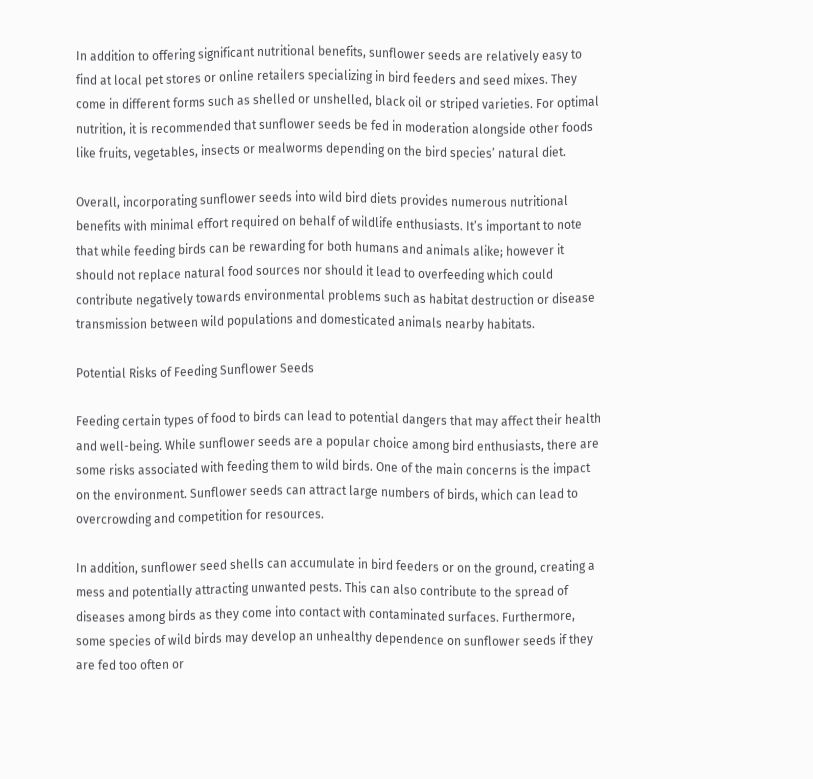In addition to offering significant nutritional benefits, sunflower seeds are relatively easy to find at local pet stores or online retailers specializing in bird feeders and seed mixes. They come in different forms such as shelled or unshelled, black oil or striped varieties. For optimal nutrition, it is recommended that sunflower seeds be fed in moderation alongside other foods like fruits, vegetables, insects or mealworms depending on the bird species’ natural diet.

Overall, incorporating sunflower seeds into wild bird diets provides numerous nutritional benefits with minimal effort required on behalf of wildlife enthusiasts. It’s important to note that while feeding birds can be rewarding for both humans and animals alike; however it should not replace natural food sources nor should it lead to overfeeding which could contribute negatively towards environmental problems such as habitat destruction or disease transmission between wild populations and domesticated animals nearby habitats.

Potential Risks of Feeding Sunflower Seeds

Feeding certain types of food to birds can lead to potential dangers that may affect their health and well-being. While sunflower seeds are a popular choice among bird enthusiasts, there are some risks associated with feeding them to wild birds. One of the main concerns is the impact on the environment. Sunflower seeds can attract large numbers of birds, which can lead to overcrowding and competition for resources.

In addition, sunflower seed shells can accumulate in bird feeders or on the ground, creating a mess and potentially attracting unwanted pests. This can also contribute to the spread of diseases among birds as they come into contact with contaminated surfaces. Furthermore, some species of wild birds may develop an unhealthy dependence on sunflower seeds if they are fed too often or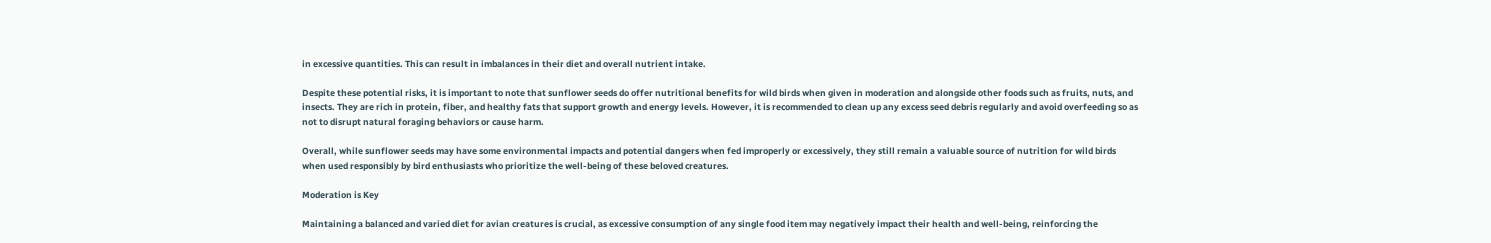in excessive quantities. This can result in imbalances in their diet and overall nutrient intake.

Despite these potential risks, it is important to note that sunflower seeds do offer nutritional benefits for wild birds when given in moderation and alongside other foods such as fruits, nuts, and insects. They are rich in protein, fiber, and healthy fats that support growth and energy levels. However, it is recommended to clean up any excess seed debris regularly and avoid overfeeding so as not to disrupt natural foraging behaviors or cause harm.

Overall, while sunflower seeds may have some environmental impacts and potential dangers when fed improperly or excessively, they still remain a valuable source of nutrition for wild birds when used responsibly by bird enthusiasts who prioritize the well-being of these beloved creatures.

Moderation is Key

Maintaining a balanced and varied diet for avian creatures is crucial, as excessive consumption of any single food item may negatively impact their health and well-being, reinforcing the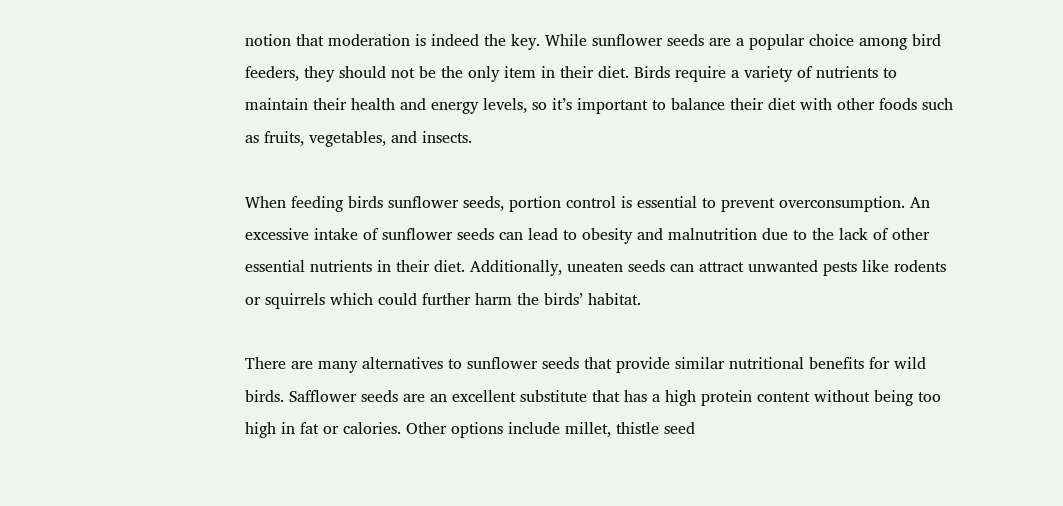notion that moderation is indeed the key. While sunflower seeds are a popular choice among bird feeders, they should not be the only item in their diet. Birds require a variety of nutrients to maintain their health and energy levels, so it’s important to balance their diet with other foods such as fruits, vegetables, and insects.

When feeding birds sunflower seeds, portion control is essential to prevent overconsumption. An excessive intake of sunflower seeds can lead to obesity and malnutrition due to the lack of other essential nutrients in their diet. Additionally, uneaten seeds can attract unwanted pests like rodents or squirrels which could further harm the birds’ habitat.

There are many alternatives to sunflower seeds that provide similar nutritional benefits for wild birds. Safflower seeds are an excellent substitute that has a high protein content without being too high in fat or calories. Other options include millet, thistle seed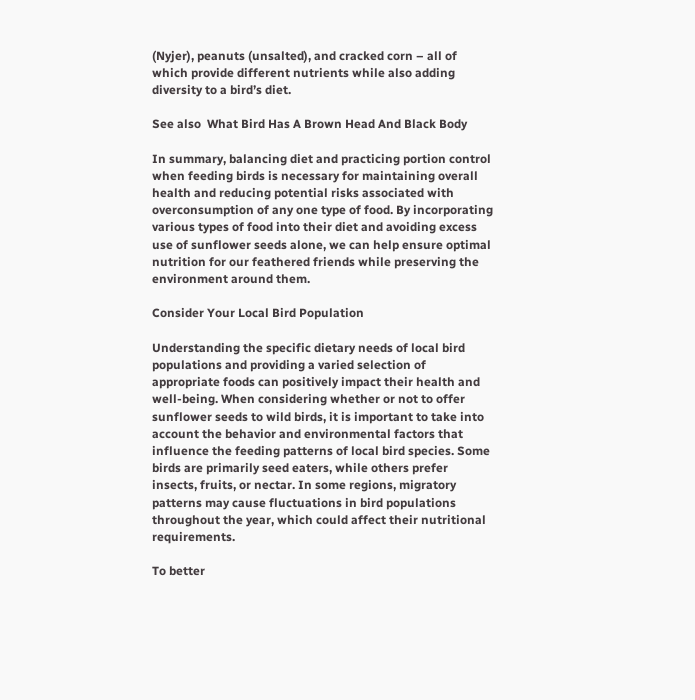(Nyjer), peanuts (unsalted), and cracked corn – all of which provide different nutrients while also adding diversity to a bird’s diet.

See also  What Bird Has A Brown Head And Black Body

In summary, balancing diet and practicing portion control when feeding birds is necessary for maintaining overall health and reducing potential risks associated with overconsumption of any one type of food. By incorporating various types of food into their diet and avoiding excess use of sunflower seeds alone, we can help ensure optimal nutrition for our feathered friends while preserving the environment around them.

Consider Your Local Bird Population

Understanding the specific dietary needs of local bird populations and providing a varied selection of appropriate foods can positively impact their health and well-being. When considering whether or not to offer sunflower seeds to wild birds, it is important to take into account the behavior and environmental factors that influence the feeding patterns of local bird species. Some birds are primarily seed eaters, while others prefer insects, fruits, or nectar. In some regions, migratory patterns may cause fluctuations in bird populations throughout the year, which could affect their nutritional requirements.

To better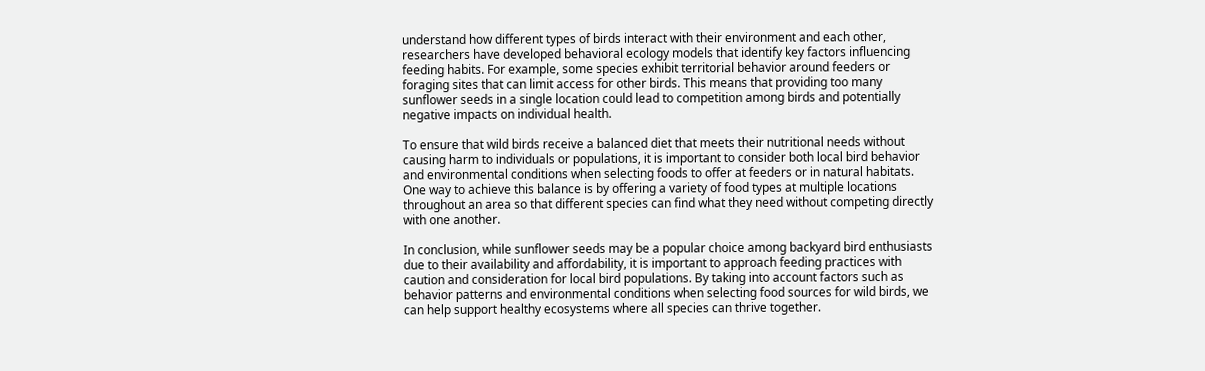understand how different types of birds interact with their environment and each other, researchers have developed behavioral ecology models that identify key factors influencing feeding habits. For example, some species exhibit territorial behavior around feeders or foraging sites that can limit access for other birds. This means that providing too many sunflower seeds in a single location could lead to competition among birds and potentially negative impacts on individual health.

To ensure that wild birds receive a balanced diet that meets their nutritional needs without causing harm to individuals or populations, it is important to consider both local bird behavior and environmental conditions when selecting foods to offer at feeders or in natural habitats. One way to achieve this balance is by offering a variety of food types at multiple locations throughout an area so that different species can find what they need without competing directly with one another.

In conclusion, while sunflower seeds may be a popular choice among backyard bird enthusiasts due to their availability and affordability, it is important to approach feeding practices with caution and consideration for local bird populations. By taking into account factors such as behavior patterns and environmental conditions when selecting food sources for wild birds, we can help support healthy ecosystems where all species can thrive together.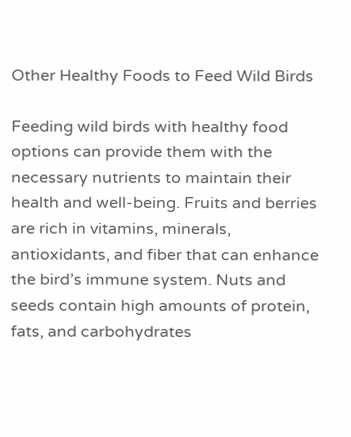Other Healthy Foods to Feed Wild Birds

Feeding wild birds with healthy food options can provide them with the necessary nutrients to maintain their health and well-being. Fruits and berries are rich in vitamins, minerals, antioxidants, and fiber that can enhance the bird’s immune system. Nuts and seeds contain high amounts of protein, fats, and carbohydrates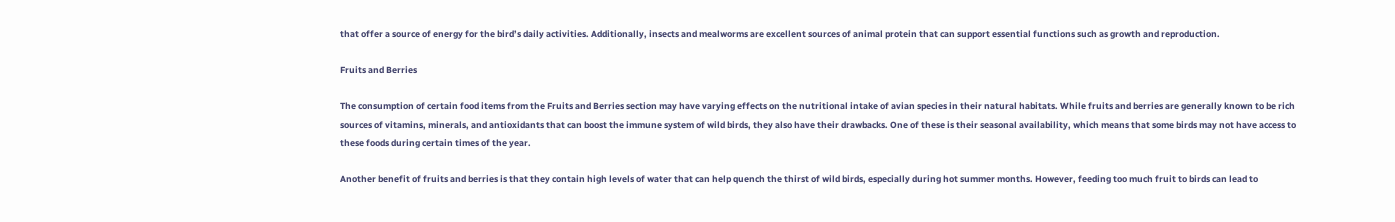that offer a source of energy for the bird’s daily activities. Additionally, insects and mealworms are excellent sources of animal protein that can support essential functions such as growth and reproduction.

Fruits and Berries

The consumption of certain food items from the Fruits and Berries section may have varying effects on the nutritional intake of avian species in their natural habitats. While fruits and berries are generally known to be rich sources of vitamins, minerals, and antioxidants that can boost the immune system of wild birds, they also have their drawbacks. One of these is their seasonal availability, which means that some birds may not have access to these foods during certain times of the year.

Another benefit of fruits and berries is that they contain high levels of water that can help quench the thirst of wild birds, especially during hot summer months. However, feeding too much fruit to birds can lead to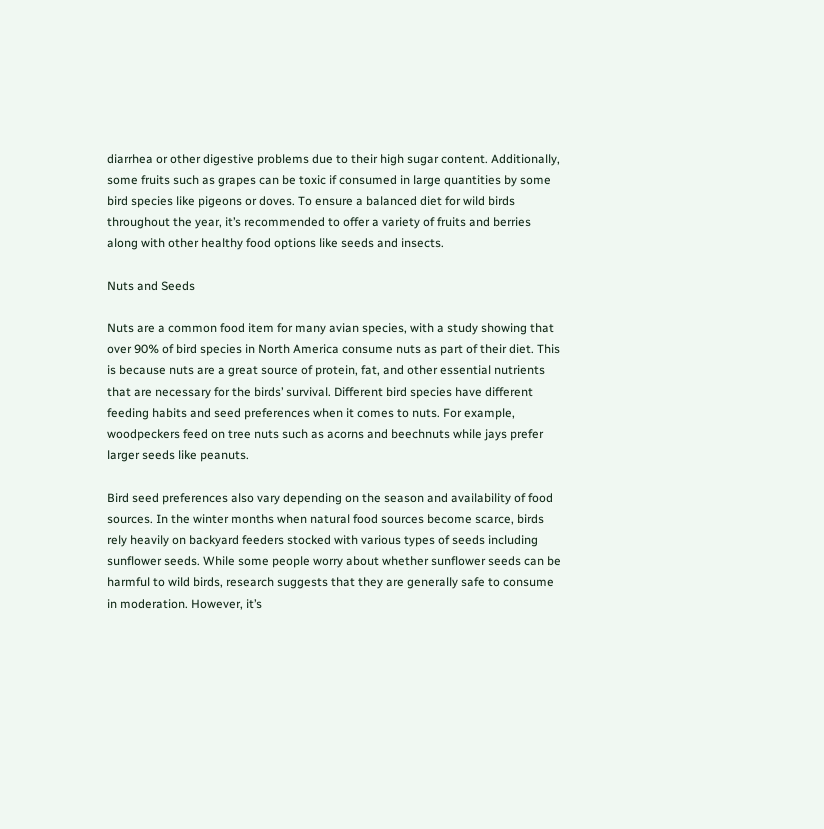diarrhea or other digestive problems due to their high sugar content. Additionally, some fruits such as grapes can be toxic if consumed in large quantities by some bird species like pigeons or doves. To ensure a balanced diet for wild birds throughout the year, it’s recommended to offer a variety of fruits and berries along with other healthy food options like seeds and insects.

Nuts and Seeds

Nuts are a common food item for many avian species, with a study showing that over 90% of bird species in North America consume nuts as part of their diet. This is because nuts are a great source of protein, fat, and other essential nutrients that are necessary for the birds’ survival. Different bird species have different feeding habits and seed preferences when it comes to nuts. For example, woodpeckers feed on tree nuts such as acorns and beechnuts while jays prefer larger seeds like peanuts.

Bird seed preferences also vary depending on the season and availability of food sources. In the winter months when natural food sources become scarce, birds rely heavily on backyard feeders stocked with various types of seeds including sunflower seeds. While some people worry about whether sunflower seeds can be harmful to wild birds, research suggests that they are generally safe to consume in moderation. However, it’s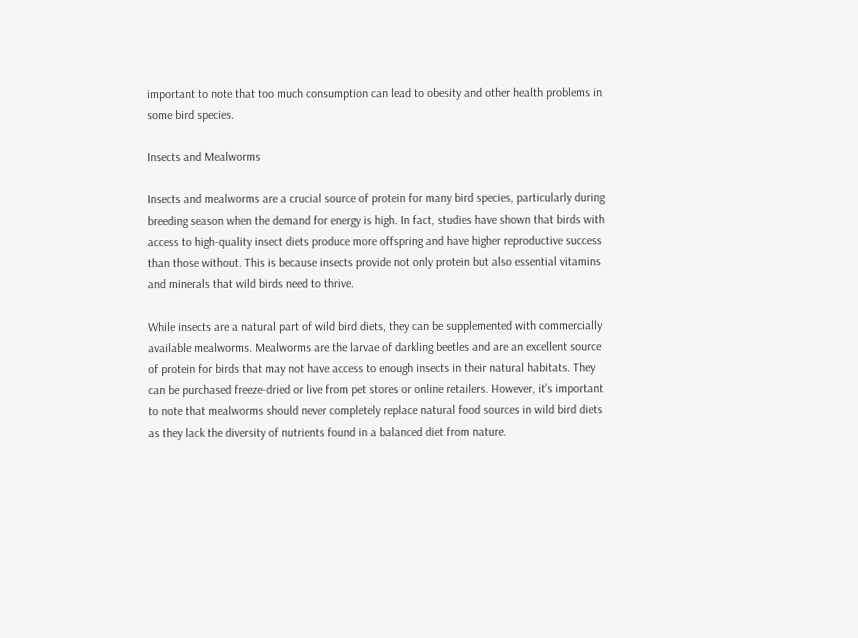important to note that too much consumption can lead to obesity and other health problems in some bird species.

Insects and Mealworms

Insects and mealworms are a crucial source of protein for many bird species, particularly during breeding season when the demand for energy is high. In fact, studies have shown that birds with access to high-quality insect diets produce more offspring and have higher reproductive success than those without. This is because insects provide not only protein but also essential vitamins and minerals that wild birds need to thrive.

While insects are a natural part of wild bird diets, they can be supplemented with commercially available mealworms. Mealworms are the larvae of darkling beetles and are an excellent source of protein for birds that may not have access to enough insects in their natural habitats. They can be purchased freeze-dried or live from pet stores or online retailers. However, it’s important to note that mealworms should never completely replace natural food sources in wild bird diets as they lack the diversity of nutrients found in a balanced diet from nature.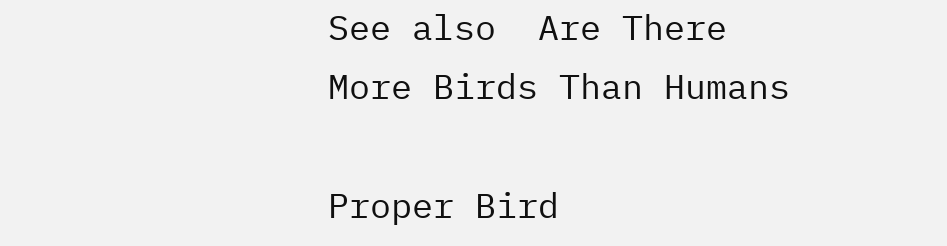See also  Are There More Birds Than Humans

Proper Bird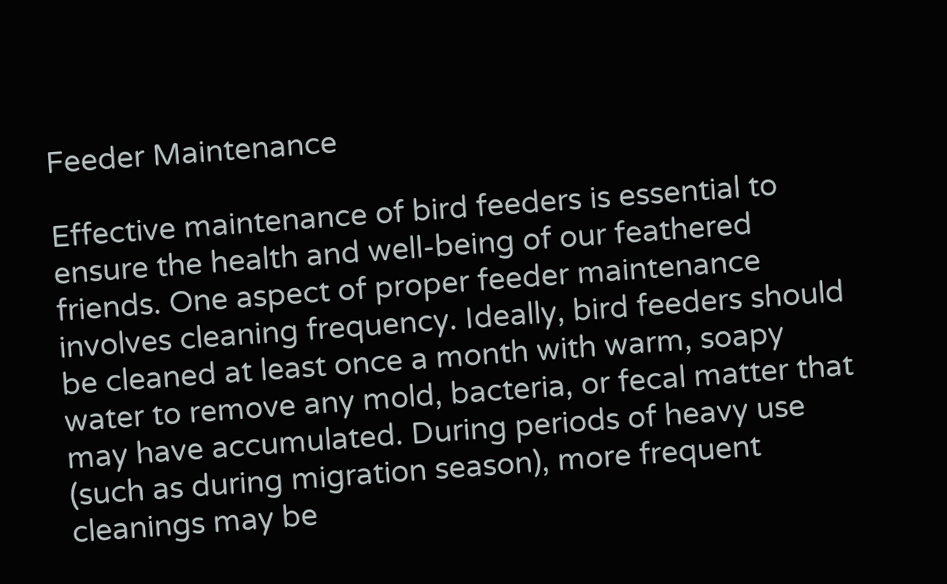Feeder Maintenance

Effective maintenance of bird feeders is essential to ensure the health and well-being of our feathered friends. One aspect of proper feeder maintenance involves cleaning frequency. Ideally, bird feeders should be cleaned at least once a month with warm, soapy water to remove any mold, bacteria, or fecal matter that may have accumulated. During periods of heavy use (such as during migration season), more frequent cleanings may be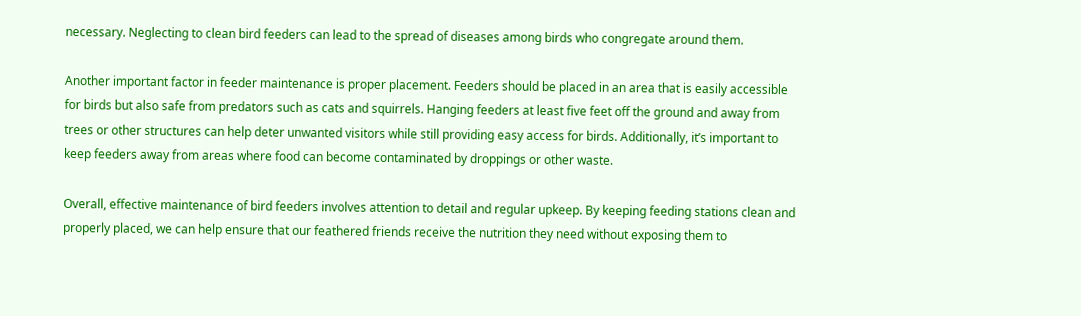necessary. Neglecting to clean bird feeders can lead to the spread of diseases among birds who congregate around them.

Another important factor in feeder maintenance is proper placement. Feeders should be placed in an area that is easily accessible for birds but also safe from predators such as cats and squirrels. Hanging feeders at least five feet off the ground and away from trees or other structures can help deter unwanted visitors while still providing easy access for birds. Additionally, it’s important to keep feeders away from areas where food can become contaminated by droppings or other waste.

Overall, effective maintenance of bird feeders involves attention to detail and regular upkeep. By keeping feeding stations clean and properly placed, we can help ensure that our feathered friends receive the nutrition they need without exposing them to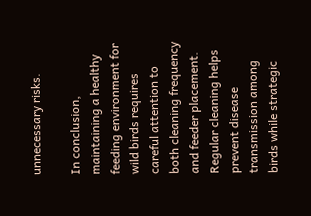unnecessary risks.

In conclusion, maintaining a healthy feeding environment for wild birds requires careful attention to both cleaning frequency and feeder placement. Regular cleaning helps prevent disease transmission among birds while strategic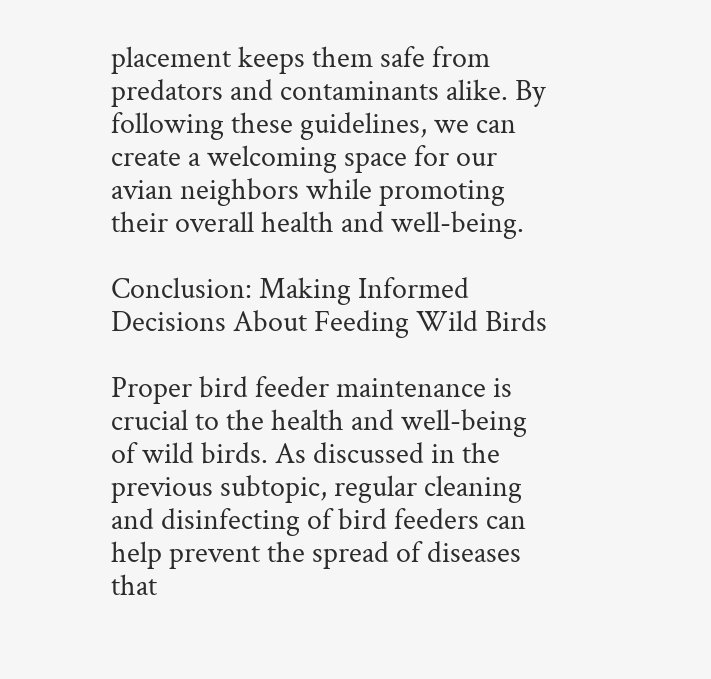placement keeps them safe from predators and contaminants alike. By following these guidelines, we can create a welcoming space for our avian neighbors while promoting their overall health and well-being.

Conclusion: Making Informed Decisions About Feeding Wild Birds

Proper bird feeder maintenance is crucial to the health and well-being of wild birds. As discussed in the previous subtopic, regular cleaning and disinfecting of bird feeders can help prevent the spread of diseases that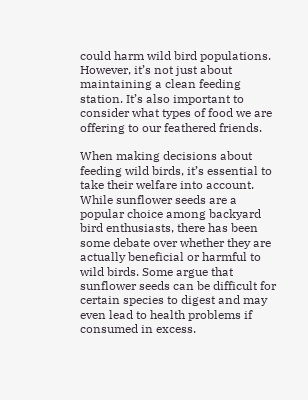could harm wild bird populations. However, it’s not just about maintaining a clean feeding station. It’s also important to consider what types of food we are offering to our feathered friends.

When making decisions about feeding wild birds, it’s essential to take their welfare into account. While sunflower seeds are a popular choice among backyard bird enthusiasts, there has been some debate over whether they are actually beneficial or harmful to wild birds. Some argue that sunflower seeds can be difficult for certain species to digest and may even lead to health problems if consumed in excess.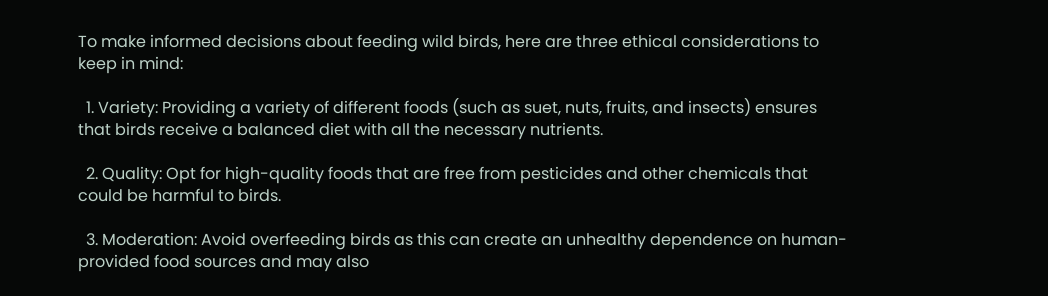To make informed decisions about feeding wild birds, here are three ethical considerations to keep in mind:

  1. Variety: Providing a variety of different foods (such as suet, nuts, fruits, and insects) ensures that birds receive a balanced diet with all the necessary nutrients.

  2. Quality: Opt for high-quality foods that are free from pesticides and other chemicals that could be harmful to birds.

  3. Moderation: Avoid overfeeding birds as this can create an unhealthy dependence on human-provided food sources and may also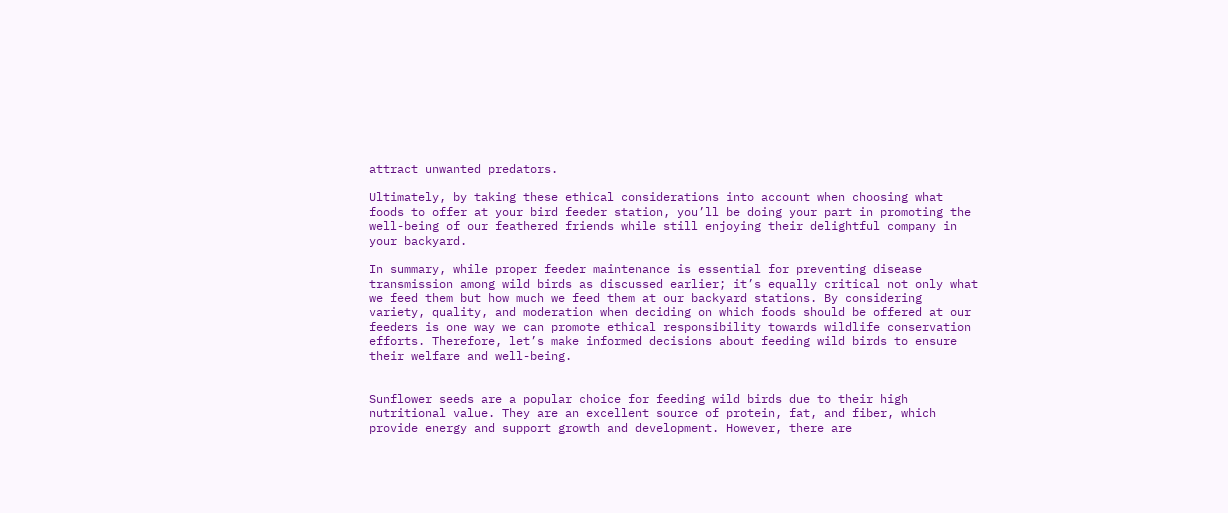attract unwanted predators.

Ultimately, by taking these ethical considerations into account when choosing what foods to offer at your bird feeder station, you’ll be doing your part in promoting the well-being of our feathered friends while still enjoying their delightful company in your backyard.

In summary, while proper feeder maintenance is essential for preventing disease transmission among wild birds as discussed earlier; it’s equally critical not only what we feed them but how much we feed them at our backyard stations. By considering variety, quality, and moderation when deciding on which foods should be offered at our feeders is one way we can promote ethical responsibility towards wildlife conservation efforts. Therefore, let’s make informed decisions about feeding wild birds to ensure their welfare and well-being.


Sunflower seeds are a popular choice for feeding wild birds due to their high nutritional value. They are an excellent source of protein, fat, and fiber, which provide energy and support growth and development. However, there are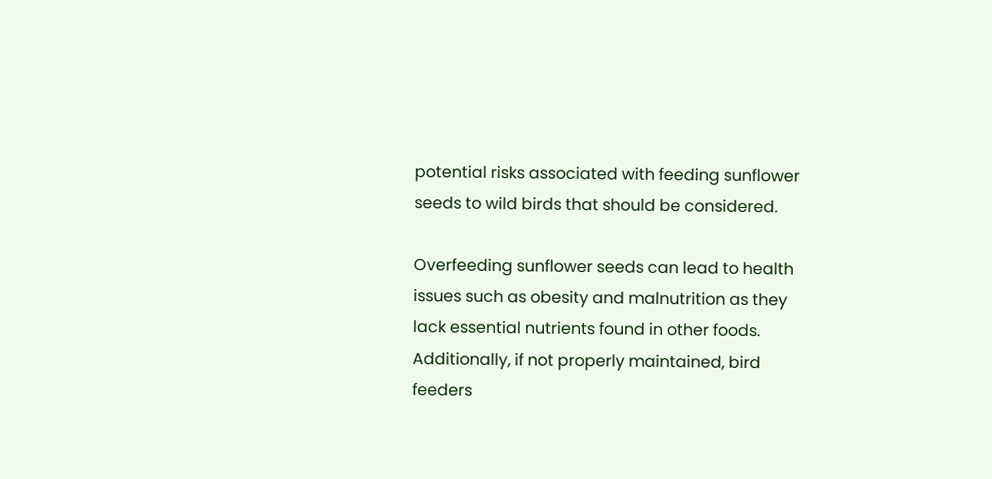potential risks associated with feeding sunflower seeds to wild birds that should be considered.

Overfeeding sunflower seeds can lead to health issues such as obesity and malnutrition as they lack essential nutrients found in other foods. Additionally, if not properly maintained, bird feeders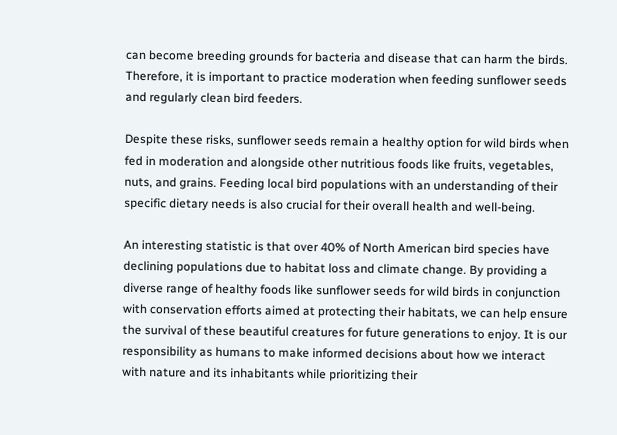can become breeding grounds for bacteria and disease that can harm the birds. Therefore, it is important to practice moderation when feeding sunflower seeds and regularly clean bird feeders.

Despite these risks, sunflower seeds remain a healthy option for wild birds when fed in moderation and alongside other nutritious foods like fruits, vegetables, nuts, and grains. Feeding local bird populations with an understanding of their specific dietary needs is also crucial for their overall health and well-being.

An interesting statistic is that over 40% of North American bird species have declining populations due to habitat loss and climate change. By providing a diverse range of healthy foods like sunflower seeds for wild birds in conjunction with conservation efforts aimed at protecting their habitats, we can help ensure the survival of these beautiful creatures for future generations to enjoy. It is our responsibility as humans to make informed decisions about how we interact with nature and its inhabitants while prioritizing their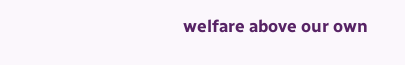welfare above our own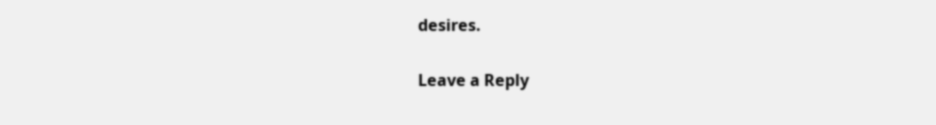desires.

Leave a Reply